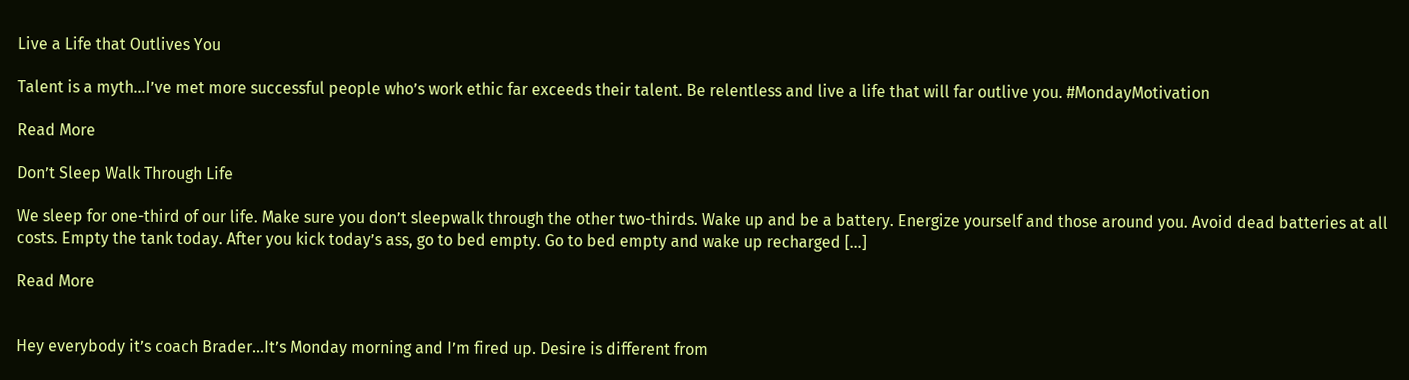Live a Life that Outlives You

Talent is a myth…I’ve met more successful people who’s work ethic far exceeds their talent. Be relentless and live a life that will far outlive you. #MondayMotivation

Read More

Don’t Sleep Walk Through Life

We sleep for one-third of our life. Make sure you don’t sleepwalk through the other two-thirds. Wake up and be a battery. Energize yourself and those around you. Avoid dead batteries at all costs. Empty the tank today. After you kick today’s ass, go to bed empty. Go to bed empty and wake up recharged […]

Read More


Hey everybody it’s coach Brader…It’s Monday morning and I’m fired up. Desire is different from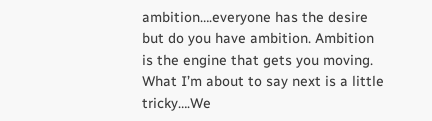ambition….everyone has the desire but do you have ambition. Ambition is the engine that gets you moving. What I’m about to say next is a little tricky….We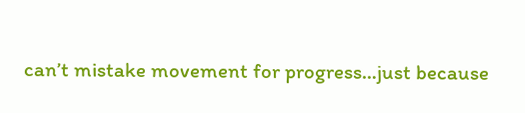can’t mistake movement for progress…just because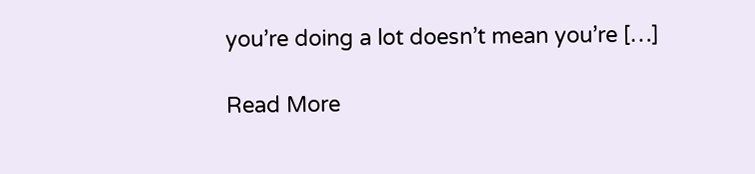you’re doing a lot doesn’t mean you’re […]

Read More